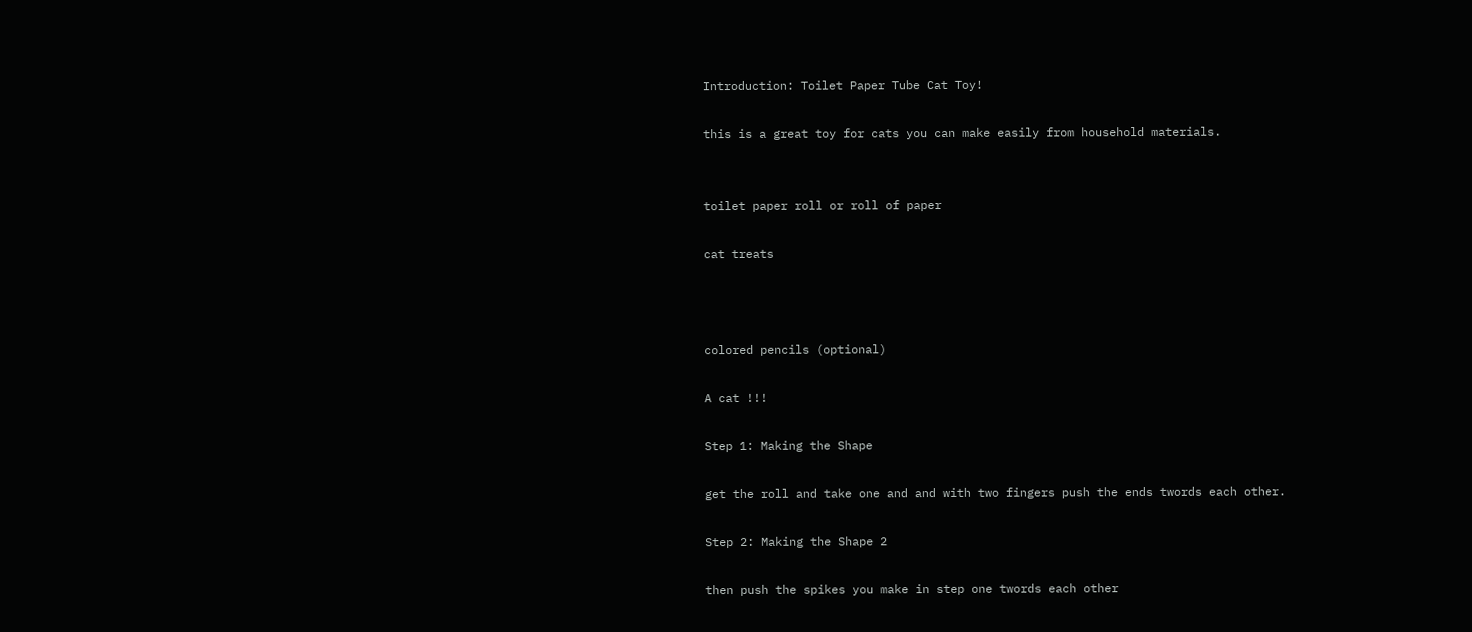Introduction: Toilet Paper Tube Cat Toy!

this is a great toy for cats you can make easily from household materials.


toilet paper roll or roll of paper

cat treats



colored pencils (optional)

A cat !!!

Step 1: Making the Shape

get the roll and take one and and with two fingers push the ends twords each other.

Step 2: Making the Shape 2

then push the spikes you make in step one twords each other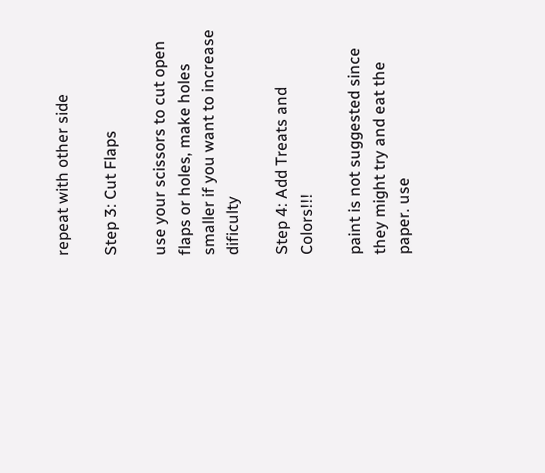repeat with other side

Step 3: Cut Flaps

use your scissors to cut open flaps or holes, make holes smaller if you want to increase dificulty

Step 4: Add Treats and Colors!!!

paint is not suggested since they might try and eat the paper. use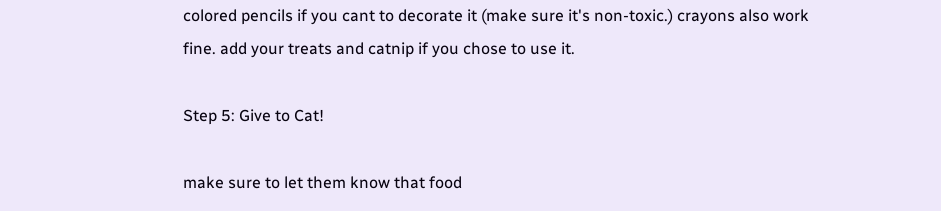colored pencils if you cant to decorate it (make sure it's non-toxic.) crayons also work fine. add your treats and catnip if you chose to use it.

Step 5: Give to Cat!

make sure to let them know that food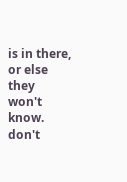is in there, or else they won't know. don't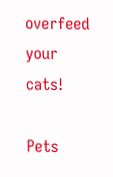overfeed your cats!

Pets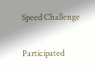Speed Challenge

Participated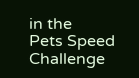in the
Pets Speed Challenge